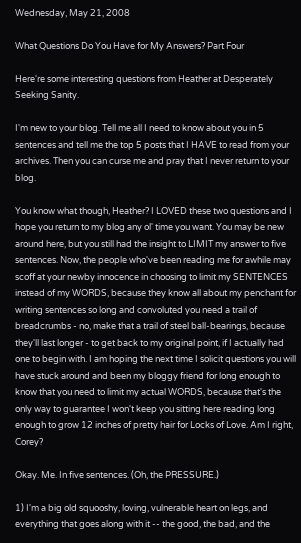Wednesday, May 21, 2008

What Questions Do You Have for My Answers? Part Four

Here're some interesting questions from Heather at Desperately Seeking Sanity.

I'm new to your blog. Tell me all I need to know about you in 5 sentences and tell me the top 5 posts that I HAVE to read from your archives. Then you can curse me and pray that I never return to your blog.

You know what though, Heather? I LOVED these two questions and I hope you return to my blog any ol' time you want. You may be new around here, but you still had the insight to LIMIT my answer to five sentences. Now, the people who've been reading me for awhile may scoff at your newby innocence in choosing to limit my SENTENCES instead of my WORDS, because they know all about my penchant for writing sentences so long and convoluted you need a trail of breadcrumbs - no, make that a trail of steel ball-bearings, because they'll last longer - to get back to my original point, if I actually had one to begin with. I am hoping the next time I solicit questions you will have stuck around and been my bloggy friend for long enough to know that you need to limit my actual WORDS, because that's the only way to guarantee I won't keep you sitting here reading long enough to grow 12 inches of pretty hair for Locks of Love. Am I right, Corey?

Okay. Me. In five sentences. (Oh, the PRESSURE.)

1) I'm a big old squooshy, loving, vulnerable heart on legs, and everything that goes along with it -- the good, the bad, and the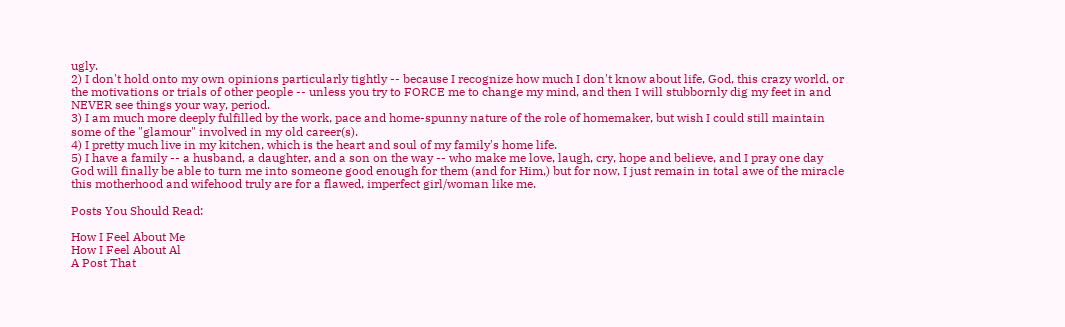ugly.
2) I don't hold onto my own opinions particularly tightly -- because I recognize how much I don't know about life, God, this crazy world, or the motivations or trials of other people -- unless you try to FORCE me to change my mind, and then I will stubbornly dig my feet in and NEVER see things your way, period.
3) I am much more deeply fulfilled by the work, pace and home-spunny nature of the role of homemaker, but wish I could still maintain some of the "glamour" involved in my old career(s).
4) I pretty much live in my kitchen, which is the heart and soul of my family's home life.
5) I have a family -- a husband, a daughter, and a son on the way -- who make me love, laugh, cry, hope and believe, and I pray one day God will finally be able to turn me into someone good enough for them (and for Him,) but for now, I just remain in total awe of the miracle this motherhood and wifehood truly are for a flawed, imperfect girl/woman like me.

Posts You Should Read:

How I Feel About Me
How I Feel About Al
A Post That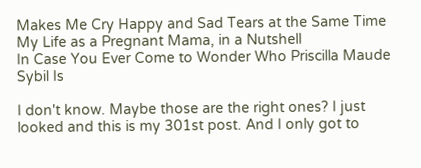Makes Me Cry Happy and Sad Tears at the Same Time
My Life as a Pregnant Mama, in a Nutshell
In Case You Ever Come to Wonder Who Priscilla Maude Sybil Is

I don't know. Maybe those are the right ones? I just looked and this is my 301st post. And I only got to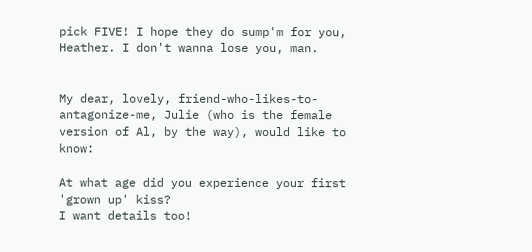pick FIVE! I hope they do sump'm for you, Heather. I don't wanna lose you, man.


My dear, lovely, friend-who-likes-to-antagonize-me, Julie (who is the female version of Al, by the way), would like to know:

At what age did you experience your first 'grown up' kiss?
I want details too!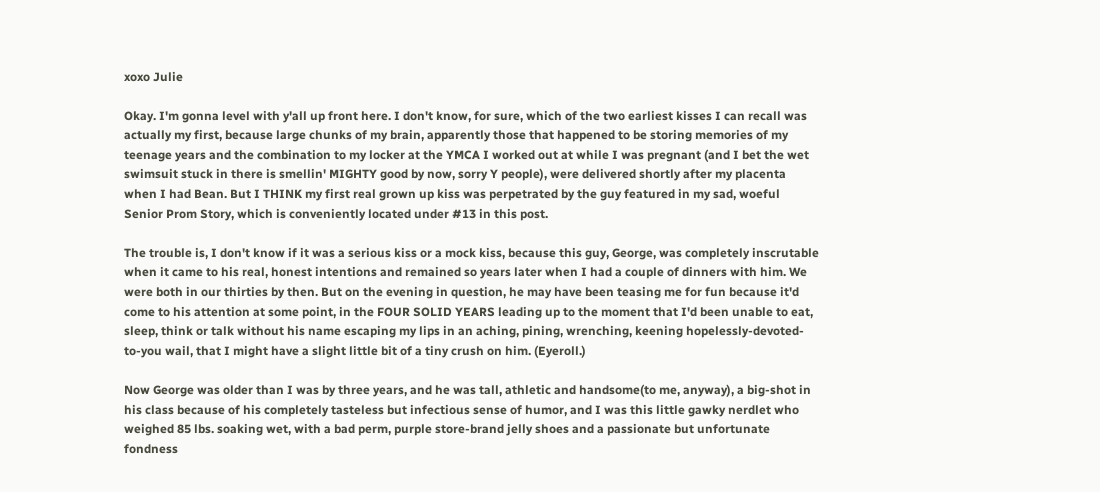xoxo Julie

Okay. I'm gonna level with y'all up front here. I don't know, for sure, which of the two earliest kisses I can recall was actually my first, because large chunks of my brain, apparently those that happened to be storing memories of my teenage years and the combination to my locker at the YMCA I worked out at while I was pregnant (and I bet the wet swimsuit stuck in there is smellin' MIGHTY good by now, sorry Y people), were delivered shortly after my placenta when I had Bean. But I THINK my first real grown up kiss was perpetrated by the guy featured in my sad, woeful Senior Prom Story, which is conveniently located under #13 in this post.

The trouble is, I don't know if it was a serious kiss or a mock kiss, because this guy, George, was completely inscrutable when it came to his real, honest intentions and remained so years later when I had a couple of dinners with him. We were both in our thirties by then. But on the evening in question, he may have been teasing me for fun because it'd come to his attention at some point, in the FOUR SOLID YEARS leading up to the moment that I'd been unable to eat, sleep, think or talk without his name escaping my lips in an aching, pining, wrenching, keening hopelessly-devoted-to-you wail, that I might have a slight little bit of a tiny crush on him. (Eyeroll.)

Now George was older than I was by three years, and he was tall, athletic and handsome(to me, anyway), a big-shot in his class because of his completely tasteless but infectious sense of humor, and I was this little gawky nerdlet who weighed 85 lbs. soaking wet, with a bad perm, purple store-brand jelly shoes and a passionate but unfortunate fondness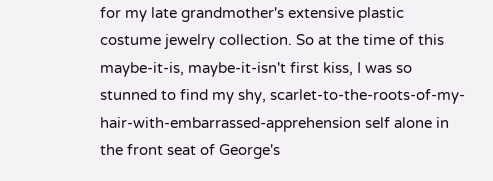for my late grandmother's extensive plastic costume jewelry collection. So at the time of this maybe-it-is, maybe-it-isn't first kiss, I was so stunned to find my shy, scarlet-to-the-roots-of-my-hair-with-embarrassed-apprehension self alone in the front seat of George's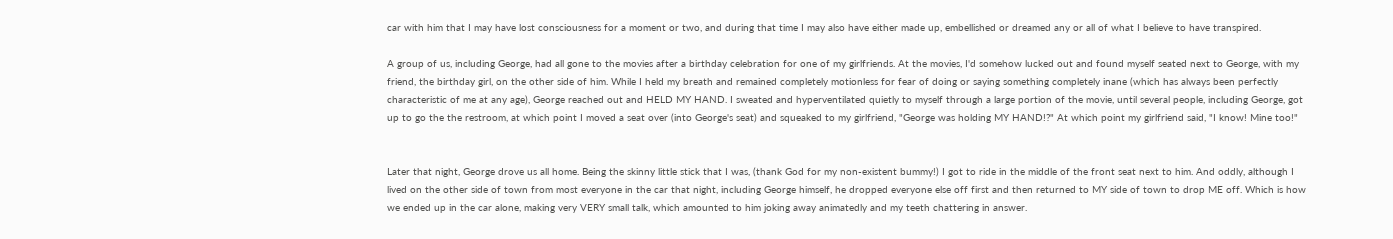car with him that I may have lost consciousness for a moment or two, and during that time I may also have either made up, embellished or dreamed any or all of what I believe to have transpired.

A group of us, including George, had all gone to the movies after a birthday celebration for one of my girlfriends. At the movies, I'd somehow lucked out and found myself seated next to George, with my friend, the birthday girl, on the other side of him. While I held my breath and remained completely motionless for fear of doing or saying something completely inane (which has always been perfectly characteristic of me at any age), George reached out and HELD MY HAND. I sweated and hyperventilated quietly to myself through a large portion of the movie, until several people, including George, got up to go the the restroom, at which point I moved a seat over (into George's seat) and squeaked to my girlfriend, "George was holding MY HAND!?" At which point my girlfriend said, "I know! Mine too!"


Later that night, George drove us all home. Being the skinny little stick that I was, (thank God for my non-existent bummy!) I got to ride in the middle of the front seat next to him. And oddly, although I lived on the other side of town from most everyone in the car that night, including George himself, he dropped everyone else off first and then returned to MY side of town to drop ME off. Which is how we ended up in the car alone, making very VERY small talk, which amounted to him joking away animatedly and my teeth chattering in answer.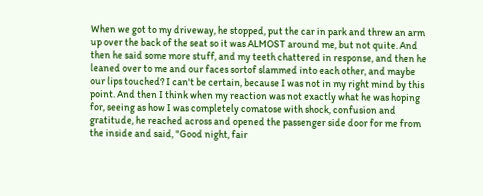When we got to my driveway, he stopped, put the car in park and threw an arm up over the back of the seat so it was ALMOST around me, but not quite. And then he said some more stuff, and my teeth chattered in response, and then he leaned over to me and our faces sortof slammed into each other, and maybe our lips touched? I can't be certain, because I was not in my right mind by this point. And then I think when my reaction was not exactly what he was hoping for, seeing as how I was completely comatose with shock, confusion and gratitude, he reached across and opened the passenger side door for me from the inside and said, "Good night, fair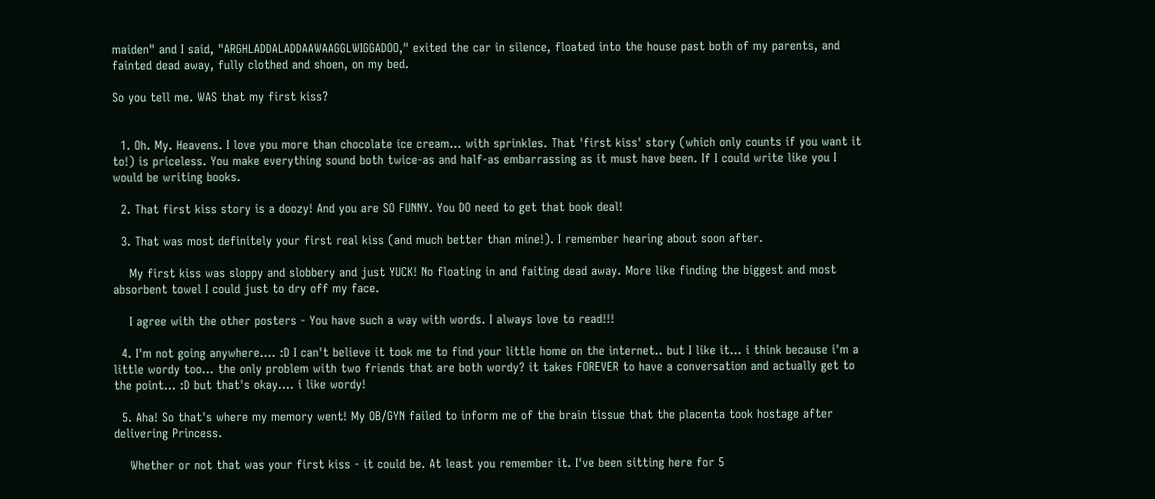maiden" and I said, "ARGHLADDALADDAAWAAGGLWIGGADOO," exited the car in silence, floated into the house past both of my parents, and fainted dead away, fully clothed and shoen, on my bed.

So you tell me. WAS that my first kiss?


  1. Oh. My. Heavens. I love you more than chocolate ice cream... with sprinkles. That 'first kiss' story (which only counts if you want it to!) is priceless. You make everything sound both twice-as and half-as embarrassing as it must have been. If I could write like you I would be writing books.

  2. That first kiss story is a doozy! And you are SO FUNNY. You DO need to get that book deal!

  3. That was most definitely your first real kiss (and much better than mine!). I remember hearing about soon after.

    My first kiss was sloppy and slobbery and just YUCK! No floating in and faiting dead away. More like finding the biggest and most absorbent towel I could just to dry off my face.

    I agree with the other posters - You have such a way with words. I always love to read!!!

  4. I'm not going anywhere.... :D I can't believe it took me to find your little home on the internet.. but I like it... i think because i'm a little wordy too... the only problem with two friends that are both wordy? it takes FOREVER to have a conversation and actually get to the point... :D but that's okay.... i like wordy!

  5. Aha! So that's where my memory went! My OB/GYN failed to inform me of the brain tissue that the placenta took hostage after delivering Princess.

    Whether or not that was your first kiss - it could be. At least you remember it. I've been sitting here for 5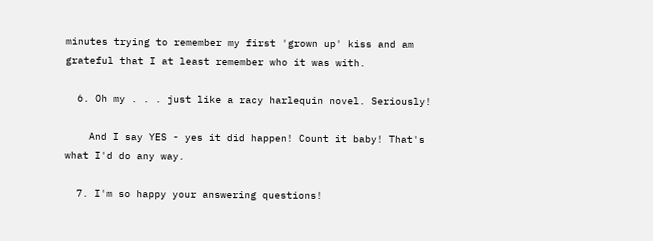minutes trying to remember my first 'grown up' kiss and am grateful that I at least remember who it was with.

  6. Oh my . . . just like a racy harlequin novel. Seriously!

    And I say YES - yes it did happen! Count it baby! That's what I'd do any way.

  7. I'm so happy your answering questions!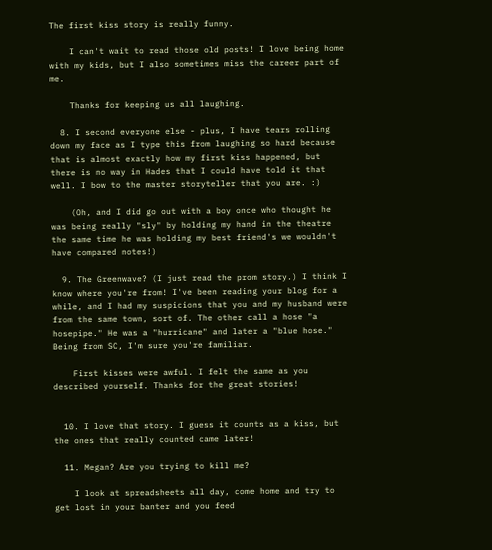The first kiss story is really funny.

    I can't wait to read those old posts! I love being home with my kids, but I also sometimes miss the career part of me.

    Thanks for keeping us all laughing.

  8. I second everyone else - plus, I have tears rolling down my face as I type this from laughing so hard because that is almost exactly how my first kiss happened, but there is no way in Hades that I could have told it that well. I bow to the master storyteller that you are. :)

    (Oh, and I did go out with a boy once who thought he was being really "sly" by holding my hand in the theatre the same time he was holding my best friend's we wouldn't have compared notes!)

  9. The Greenwave? (I just read the prom story.) I think I know where you're from! I've been reading your blog for a while, and I had my suspicions that you and my husband were from the same town, sort of. The other call a hose "a hosepipe." He was a "hurricane" and later a "blue hose." Being from SC, I'm sure you're familiar.

    First kisses were awful. I felt the same as you described yourself. Thanks for the great stories!


  10. I love that story. I guess it counts as a kiss, but the ones that really counted came later!

  11. Megan? Are you trying to kill me?

    I look at spreadsheets all day, come home and try to get lost in your banter and you feed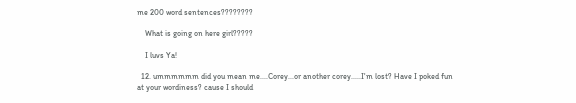me 200 word sentences????????

    What is going on here girl?????

    I luvs Ya!

  12. ummmmmm did you mean me....Corey...or another corey.....I'm lost? Have I poked fun at your wordiness? cause I should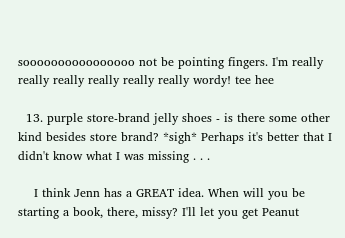soooooooooooooooo not be pointing fingers. I'm really really really really really really wordy! tee hee

  13. purple store-brand jelly shoes - is there some other kind besides store brand? *sigh* Perhaps it's better that I didn't know what I was missing . . .

    I think Jenn has a GREAT idea. When will you be starting a book, there, missy? I'll let you get Peanut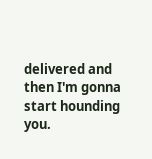delivered and then I'm gonna start hounding you.